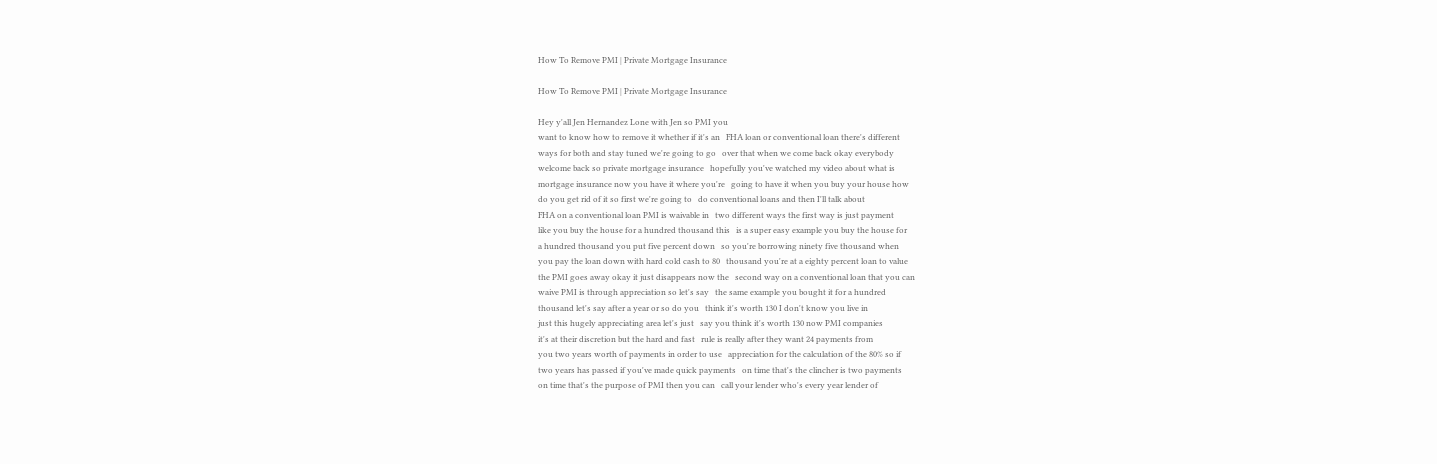How To Remove PMI | Private Mortgage Insurance

How To Remove PMI | Private Mortgage Insurance

Hey y'all Jen Hernandez Lone with Jen so PMI you
want to know how to remove it whether if it's an   FHA loan or conventional loan there's different
ways for both and stay tuned we're going to go   over that when we come back okay everybody
welcome back so private mortgage insurance   hopefully you've watched my video about what is
mortgage insurance now you have it where you're   going to have it when you buy your house how
do you get rid of it so first we're going to   do conventional loans and then I'll talk about
FHA on a conventional loan PMI is waivable in   two different ways the first way is just payment
like you buy the house for a hundred thousand this   is a super easy example you buy the house for
a hundred thousand you put five percent down   so you're borrowing ninety five thousand when
you pay the loan down with hard cold cash to 80   thousand you're at a eighty percent loan to value
the PMI goes away okay it just disappears now the   second way on a conventional loan that you can
waive PMI is through appreciation so let's say   the same example you bought it for a hundred
thousand let's say after a year or so do you   think it's worth 130 I don't know you live in
just this hugely appreciating area let's just   say you think it's worth 130 now PMI companies
it's at their discretion but the hard and fast   rule is really after they want 24 payments from
you two years worth of payments in order to use   appreciation for the calculation of the 80% so if
two years has passed if you've made quick payments   on time that's the clincher is two payments
on time that's the purpose of PMI then you can   call your lender who's every year lender of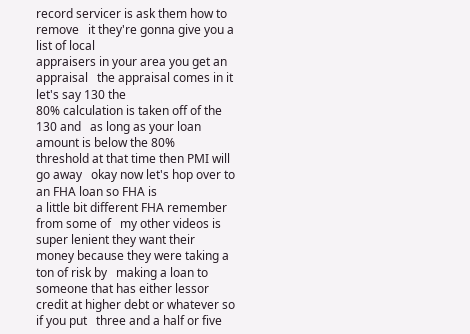record servicer is ask them how to remove   it they're gonna give you a list of local
appraisers in your area you get an appraisal   the appraisal comes in it let's say 130 the
80% calculation is taken off of the 130 and   as long as your loan amount is below the 80%
threshold at that time then PMI will go away   okay now let's hop over to an FHA loan so FHA is
a little bit different FHA remember from some of   my other videos is super lenient they want their
money because they were taking a ton of risk by   making a loan to someone that has either lessor
credit at higher debt or whatever so if you put   three and a half or five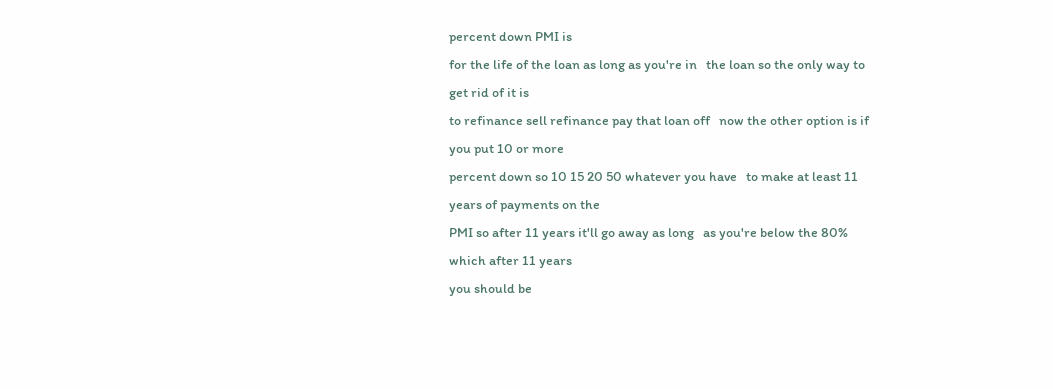percent down PMI is
for the life of the loan as long as you're in   the loan so the only way to get rid of it is
to refinance sell refinance pay that loan off   now the other option is if you put 10 or more
percent down so 10 15 20 50 whatever you have   to make at least 11 years of payments on the
PMI so after 11 years it'll go away as long   as you're below the 80% which after 11 years
you should be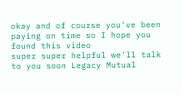okay and of course you've been   paying on time so I hope you found this video
super super helpful we'll talk to you soon Legacy Mutual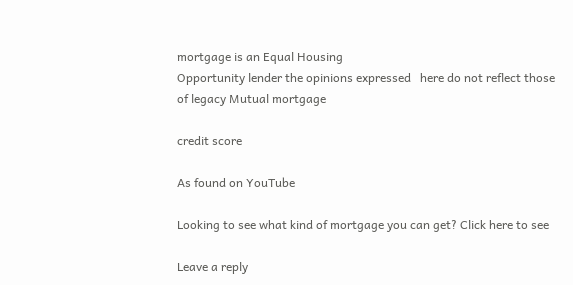mortgage is an Equal Housing
Opportunity lender the opinions expressed   here do not reflect those
of legacy Mutual mortgage

credit score

As found on YouTube

Looking to see what kind of mortgage you can get? Click here to see

Leave a reply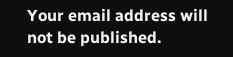Your email address will not be published.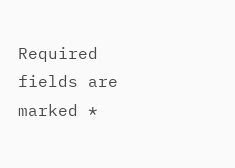Required fields are marked *